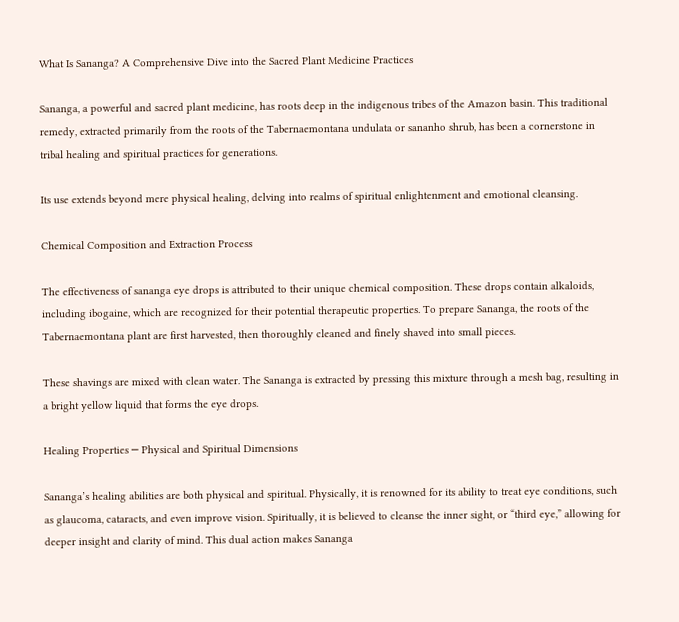What Is Sananga? A Comprehensive Dive into the Sacred Plant Medicine Practices

Sananga, a powerful and sacred plant medicine, has roots deep in the indigenous tribes of the Amazon basin. This traditional remedy, extracted primarily from the roots of the Tabernaemontana undulata or sananho shrub, has been a cornerstone in tribal healing and spiritual practices for generations.

Its use extends beyond mere physical healing, delving into realms of spiritual enlightenment and emotional cleansing.

Chemical Composition and Extraction Process

The effectiveness of sananga eye drops is attributed to their unique chemical composition. These drops contain alkaloids, including ibogaine, which are recognized for their potential therapeutic properties. To prepare Sananga, the roots of the Tabernaemontana plant are first harvested, then thoroughly cleaned and finely shaved into small pieces.

These shavings are mixed with clean water. The Sananga is extracted by pressing this mixture through a mesh bag, resulting in a bright yellow liquid that forms the eye drops.

Healing Properties ─ Physical and Spiritual Dimensions

Sananga’s healing abilities are both physical and spiritual. Physically, it is renowned for its ability to treat eye conditions, such as glaucoma, cataracts, and even improve vision. Spiritually, it is believed to cleanse the inner sight, or “third eye,” allowing for deeper insight and clarity of mind. This dual action makes Sananga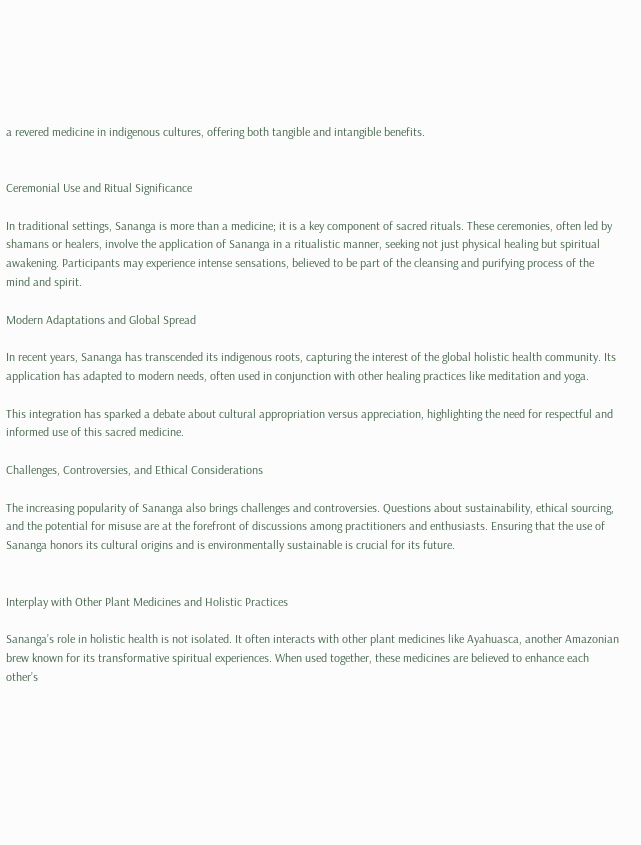a revered medicine in indigenous cultures, offering both tangible and intangible benefits.


Ceremonial Use and Ritual Significance

In traditional settings, Sananga is more than a medicine; it is a key component of sacred rituals. These ceremonies, often led by shamans or healers, involve the application of Sananga in a ritualistic manner, seeking not just physical healing but spiritual awakening. Participants may experience intense sensations, believed to be part of the cleansing and purifying process of the mind and spirit.

Modern Adaptations and Global Spread

In recent years, Sananga has transcended its indigenous roots, capturing the interest of the global holistic health community. Its application has adapted to modern needs, often used in conjunction with other healing practices like meditation and yoga.

This integration has sparked a debate about cultural appropriation versus appreciation, highlighting the need for respectful and informed use of this sacred medicine.

Challenges, Controversies, and Ethical Considerations

The increasing popularity of Sananga also brings challenges and controversies. Questions about sustainability, ethical sourcing, and the potential for misuse are at the forefront of discussions among practitioners and enthusiasts. Ensuring that the use of Sananga honors its cultural origins and is environmentally sustainable is crucial for its future.


Interplay with Other Plant Medicines and Holistic Practices

Sananga’s role in holistic health is not isolated. It often interacts with other plant medicines like Ayahuasca, another Amazonian brew known for its transformative spiritual experiences. When used together, these medicines are believed to enhance each other’s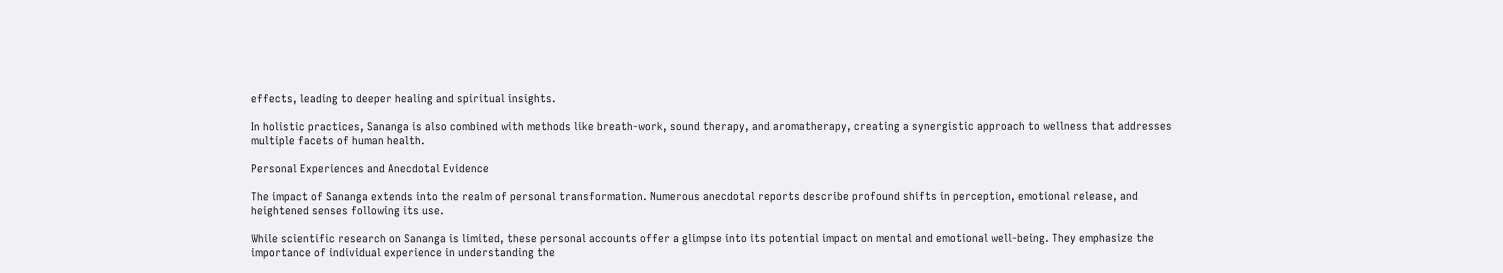effects, leading to deeper healing and spiritual insights.

In holistic practices, Sananga is also combined with methods like breath-work, sound therapy, and aromatherapy, creating a synergistic approach to wellness that addresses multiple facets of human health.

Personal Experiences and Anecdotal Evidence

The impact of Sananga extends into the realm of personal transformation. Numerous anecdotal reports describe profound shifts in perception, emotional release, and heightened senses following its use.

While scientific research on Sananga is limited, these personal accounts offer a glimpse into its potential impact on mental and emotional well-being. They emphasize the importance of individual experience in understanding the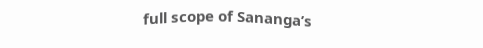full scope of Sananga’s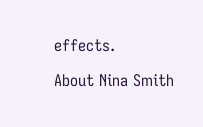effects.

About Nina Smith